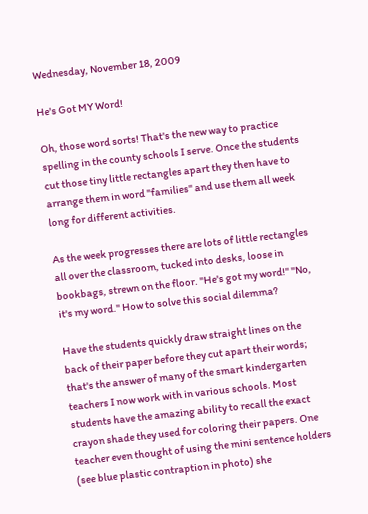Wednesday, November 18, 2009

He's Got MY Word!

Oh, those word sorts! That's the new way to practice spelling in the county schools I serve. Once the students cut those tiny little rectangles apart they then have to arrange them in word "families" and use them all week long for different activities.

As the week progresses there are lots of little rectangles all over the classroom, tucked into desks, loose in bookbags, strewn on the floor. "He's got my word!" "No, it's my word." How to solve this social dilemma?

Have the students quickly draw straight lines on the back of their paper before they cut apart their words; that's the answer of many of the smart kindergarten teachers I now work with in various schools. Most students have the amazing ability to recall the exact crayon shade they used for coloring their papers. One teacher even thought of using the mini sentence holders (see blue plastic contraption in photo) she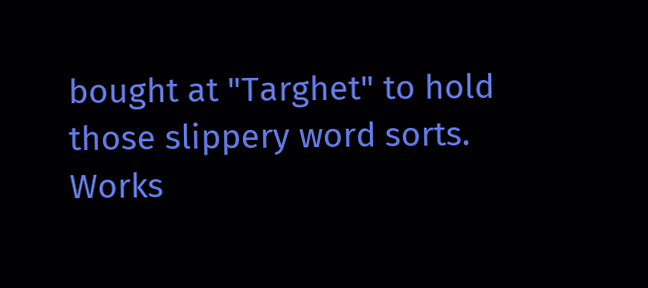bought at "Targhet" to hold those slippery word sorts. Works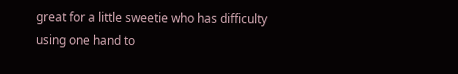great for a little sweetie who has difficulty using one hand to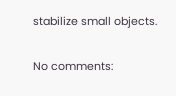stabilize small objects.

No comments: